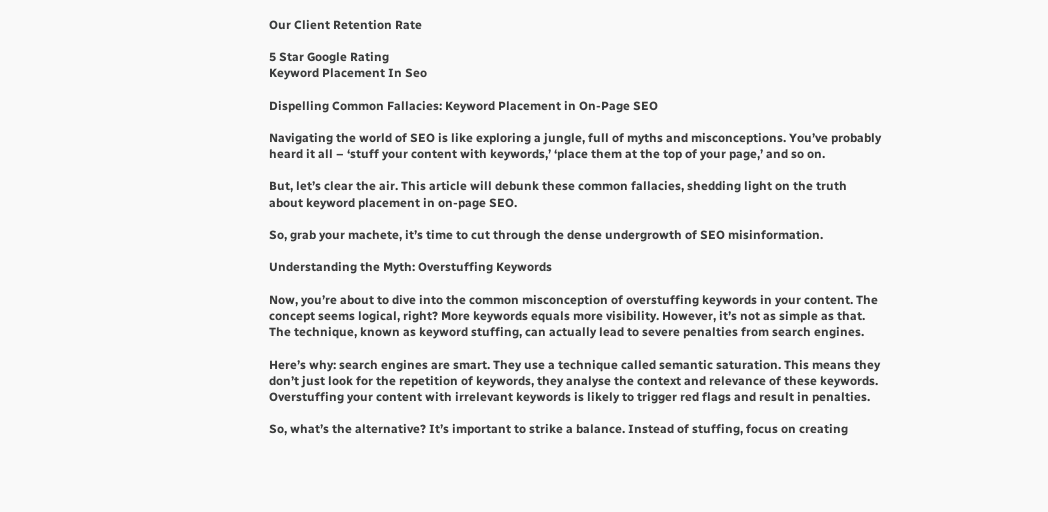Our Client Retention Rate

5 Star Google Rating
Keyword Placement In Seo

Dispelling Common Fallacies: Keyword Placement in On-Page SEO

Navigating the world of SEO is like exploring a jungle, full of myths and misconceptions. You’ve probably heard it all – ‘stuff your content with keywords,’ ‘place them at the top of your page,’ and so on.

But, let’s clear the air. This article will debunk these common fallacies, shedding light on the truth about keyword placement in on-page SEO.

So, grab your machete, it’s time to cut through the dense undergrowth of SEO misinformation.

Understanding the Myth: Overstuffing Keywords

Now, you’re about to dive into the common misconception of overstuffing keywords in your content. The concept seems logical, right? More keywords equals more visibility. However, it’s not as simple as that. The technique, known as keyword stuffing, can actually lead to severe penalties from search engines.

Here’s why: search engines are smart. They use a technique called semantic saturation. This means they don’t just look for the repetition of keywords, they analyse the context and relevance of these keywords. Overstuffing your content with irrelevant keywords is likely to trigger red flags and result in penalties.

So, what’s the alternative? It’s important to strike a balance. Instead of stuffing, focus on creating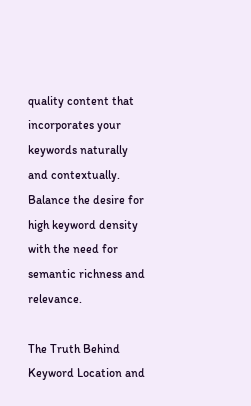quality content that incorporates your keywords naturally and contextually. Balance the desire for high keyword density with the need for semantic richness and relevance.

The Truth Behind Keyword Location and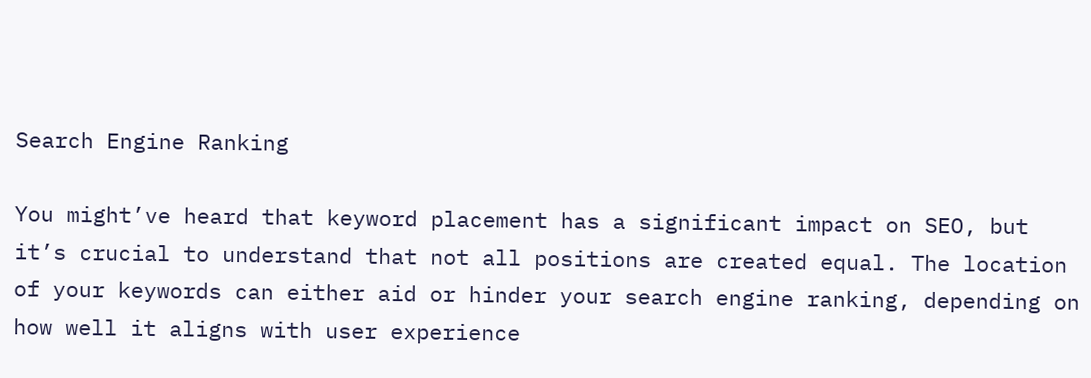Search Engine Ranking

You might’ve heard that keyword placement has a significant impact on SEO, but it’s crucial to understand that not all positions are created equal. The location of your keywords can either aid or hinder your search engine ranking, depending on how well it aligns with user experience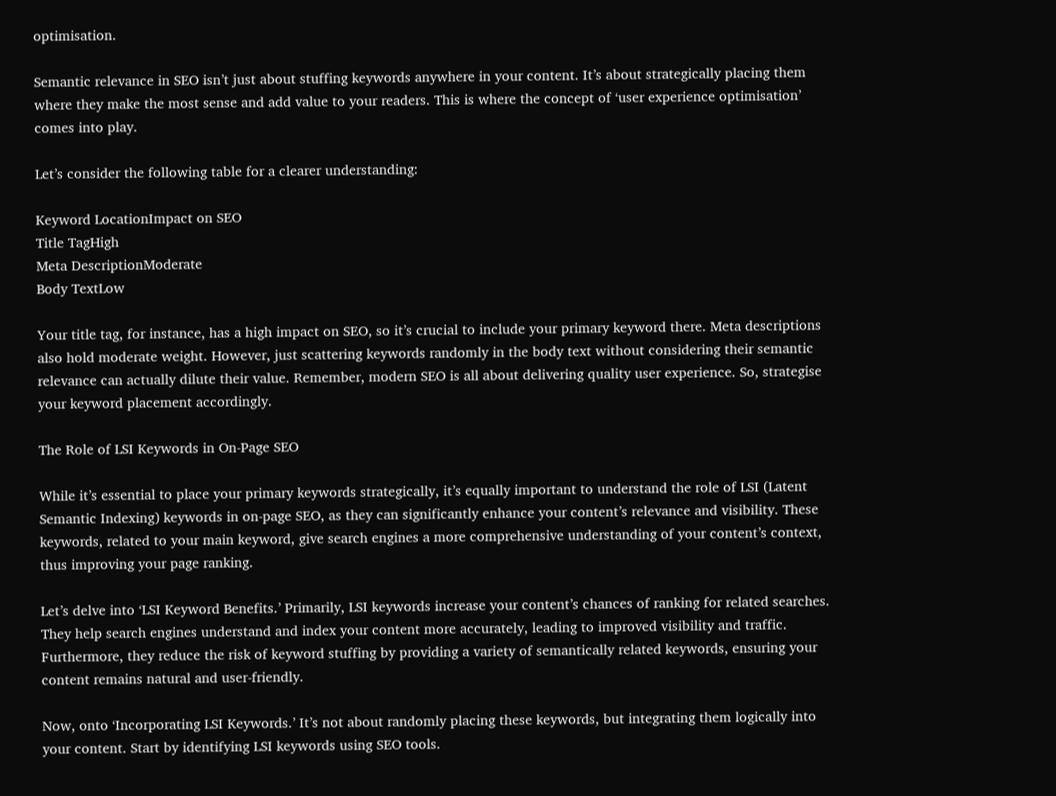optimisation.

Semantic relevance in SEO isn’t just about stuffing keywords anywhere in your content. It’s about strategically placing them where they make the most sense and add value to your readers. This is where the concept of ‘user experience optimisation’ comes into play.

Let’s consider the following table for a clearer understanding:

Keyword LocationImpact on SEO
Title TagHigh
Meta DescriptionModerate
Body TextLow

Your title tag, for instance, has a high impact on SEO, so it’s crucial to include your primary keyword there. Meta descriptions also hold moderate weight. However, just scattering keywords randomly in the body text without considering their semantic relevance can actually dilute their value. Remember, modern SEO is all about delivering quality user experience. So, strategise your keyword placement accordingly.

The Role of LSI Keywords in On-Page SEO

While it’s essential to place your primary keywords strategically, it’s equally important to understand the role of LSI (Latent Semantic Indexing) keywords in on-page SEO, as they can significantly enhance your content’s relevance and visibility. These keywords, related to your main keyword, give search engines a more comprehensive understanding of your content’s context, thus improving your page ranking.

Let’s delve into ‘LSI Keyword Benefits.’ Primarily, LSI keywords increase your content’s chances of ranking for related searches. They help search engines understand and index your content more accurately, leading to improved visibility and traffic. Furthermore, they reduce the risk of keyword stuffing by providing a variety of semantically related keywords, ensuring your content remains natural and user-friendly.

Now, onto ‘Incorporating LSI Keywords.’ It’s not about randomly placing these keywords, but integrating them logically into your content. Start by identifying LSI keywords using SEO tools.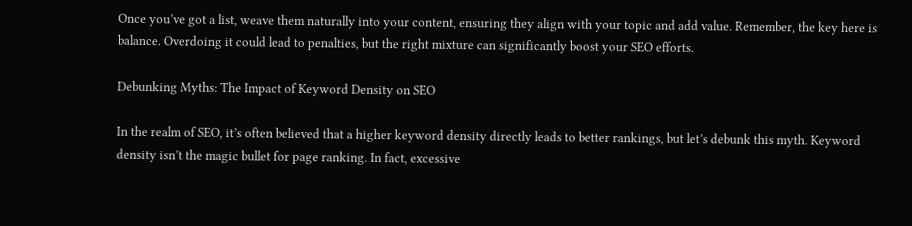Once you’ve got a list, weave them naturally into your content, ensuring they align with your topic and add value. Remember, the key here is balance. Overdoing it could lead to penalties, but the right mixture can significantly boost your SEO efforts.

Debunking Myths: The Impact of Keyword Density on SEO

In the realm of SEO, it’s often believed that a higher keyword density directly leads to better rankings, but let’s debunk this myth. Keyword density isn’t the magic bullet for page ranking. In fact, excessive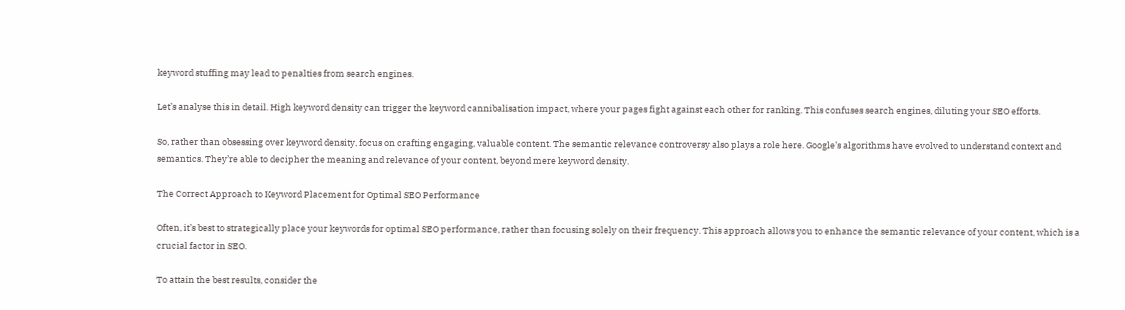keyword stuffing may lead to penalties from search engines.

Let’s analyse this in detail. High keyword density can trigger the keyword cannibalisation impact, where your pages fight against each other for ranking. This confuses search engines, diluting your SEO efforts.

So, rather than obsessing over keyword density, focus on crafting engaging, valuable content. The semantic relevance controversy also plays a role here. Google’s algorithms have evolved to understand context and semantics. They’re able to decipher the meaning and relevance of your content, beyond mere keyword density.

The Correct Approach to Keyword Placement for Optimal SEO Performance

Often, it’s best to strategically place your keywords for optimal SEO performance, rather than focusing solely on their frequency. This approach allows you to enhance the semantic relevance of your content, which is a crucial factor in SEO.

To attain the best results, consider the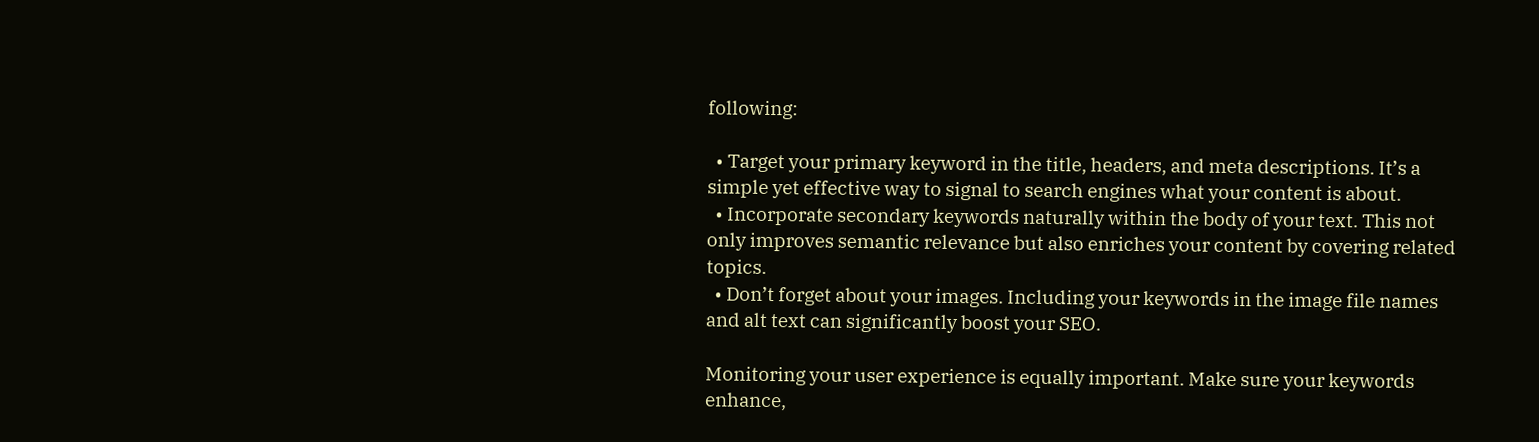following:

  • Target your primary keyword in the title, headers, and meta descriptions. It’s a simple yet effective way to signal to search engines what your content is about.
  • Incorporate secondary keywords naturally within the body of your text. This not only improves semantic relevance but also enriches your content by covering related topics.
  • Don’t forget about your images. Including your keywords in the image file names and alt text can significantly boost your SEO.

Monitoring your user experience is equally important. Make sure your keywords enhance,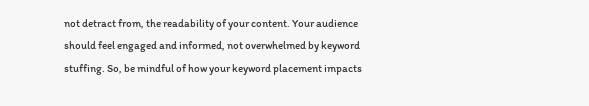not detract from, the readability of your content. Your audience should feel engaged and informed, not overwhelmed by keyword stuffing. So, be mindful of how your keyword placement impacts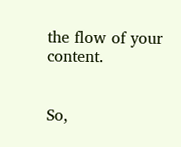the flow of your content.


So,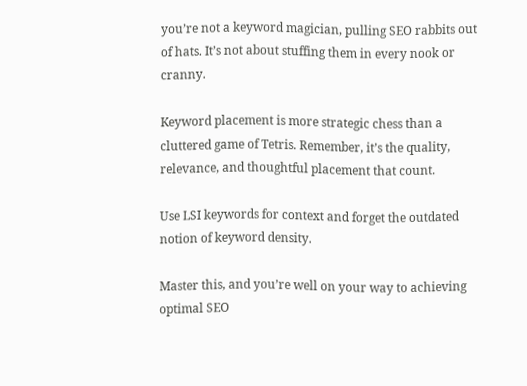you’re not a keyword magician, pulling SEO rabbits out of hats. It’s not about stuffing them in every nook or cranny.

Keyword placement is more strategic chess than a cluttered game of Tetris. Remember, it’s the quality, relevance, and thoughtful placement that count.

Use LSI keywords for context and forget the outdated notion of keyword density.

Master this, and you’re well on your way to achieving optimal SEO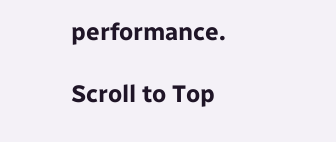performance.

Scroll to Top